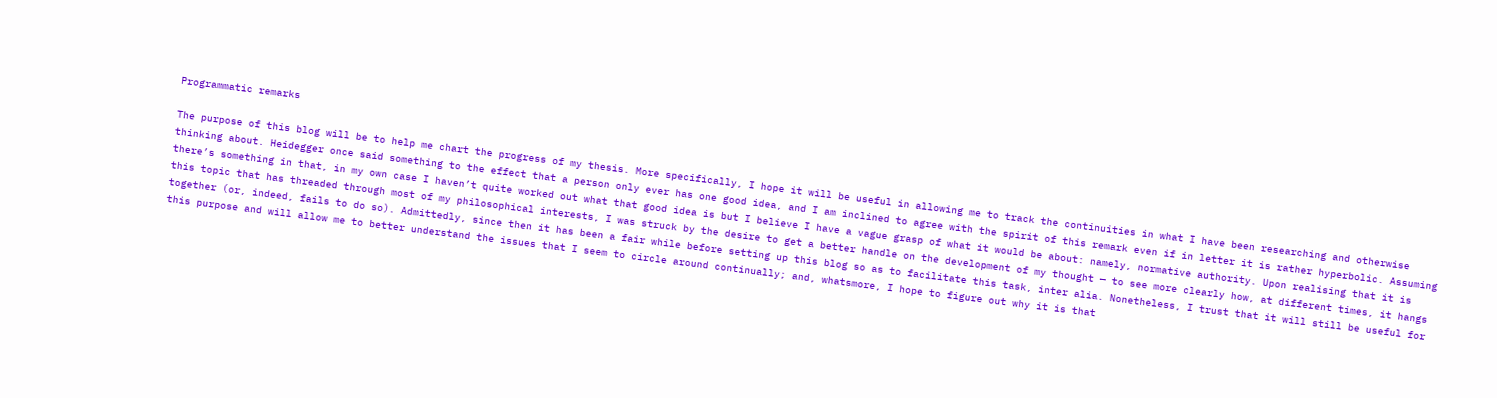Programmatic remarks

The purpose of this blog will be to help me chart the progress of my thesis. More specifically, I hope it will be useful in allowing me to track the continuities in what I have been researching and otherwise thinking about. Heidegger once said something to the effect that a person only ever has one good idea, and I am inclined to agree with the spirit of this remark even if in letter it is rather hyperbolic. Assuming there’s something in that, in my own case I haven’t quite worked out what that good idea is but I believe I have a vague grasp of what it would be about: namely, normative authority. Upon realising that it is this topic that has threaded through most of my philosophical interests, I was struck by the desire to get a better handle on the development of my thought — to see more clearly how, at different times, it hangs together (or, indeed, fails to do so). Admittedly, since then it has been a fair while before setting up this blog so as to facilitate this task, inter alia. Nonetheless, I trust that it will still be useful for this purpose and will allow me to better understand the issues that I seem to circle around continually; and, whatsmore, I hope to figure out why it is that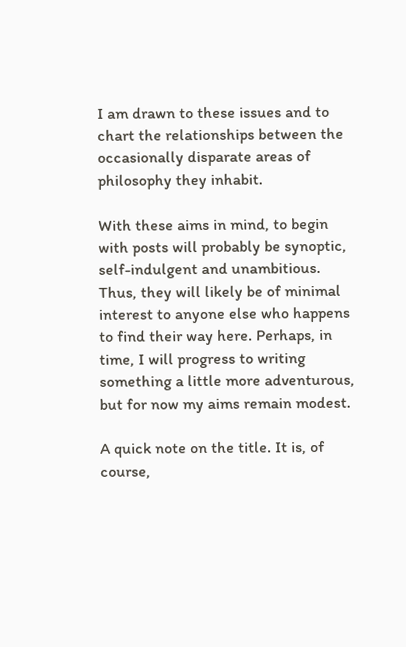I am drawn to these issues and to chart the relationships between the occasionally disparate areas of philosophy they inhabit.

With these aims in mind, to begin with posts will probably be synoptic, self-indulgent and unambitious. Thus, they will likely be of minimal interest to anyone else who happens to find their way here. Perhaps, in time, I will progress to writing something a little more adventurous, but for now my aims remain modest.

A quick note on the title. It is, of course,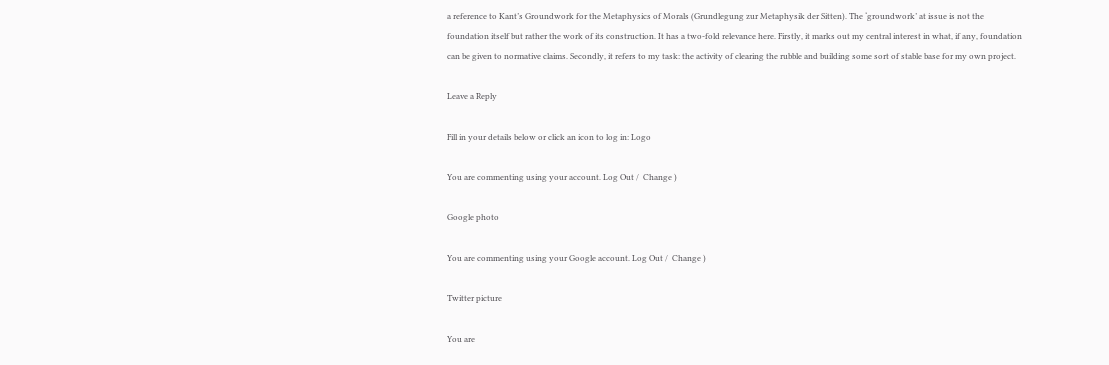a reference to Kant’s Groundwork for the Metaphysics of Morals (Grundlegung zur Metaphysik der Sitten). The ‘groundwork’ at issue is not the foundation itself but rather the work of its construction. It has a two-fold relevance here. Firstly, it marks out my central interest in what, if any, foundation can be given to normative claims. Secondly, it refers to my task: the activity of clearing the rubble and building some sort of stable base for my own project.

Leave a Reply

Fill in your details below or click an icon to log in: Logo

You are commenting using your account. Log Out /  Change )

Google photo

You are commenting using your Google account. Log Out /  Change )

Twitter picture

You are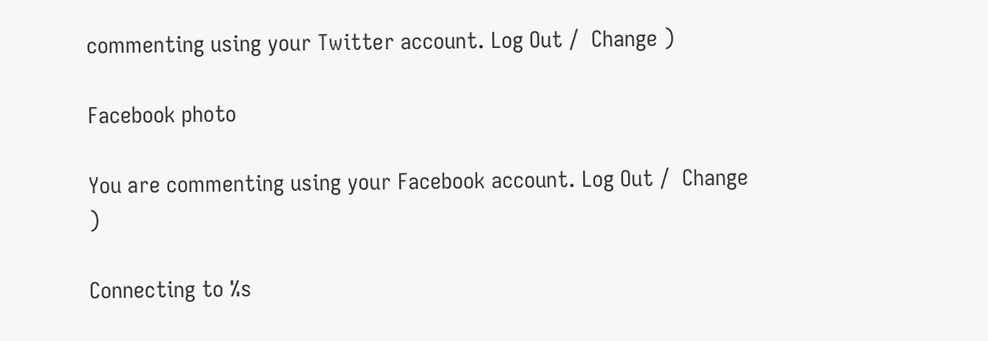commenting using your Twitter account. Log Out /  Change )

Facebook photo

You are commenting using your Facebook account. Log Out /  Change )

Connecting to %s